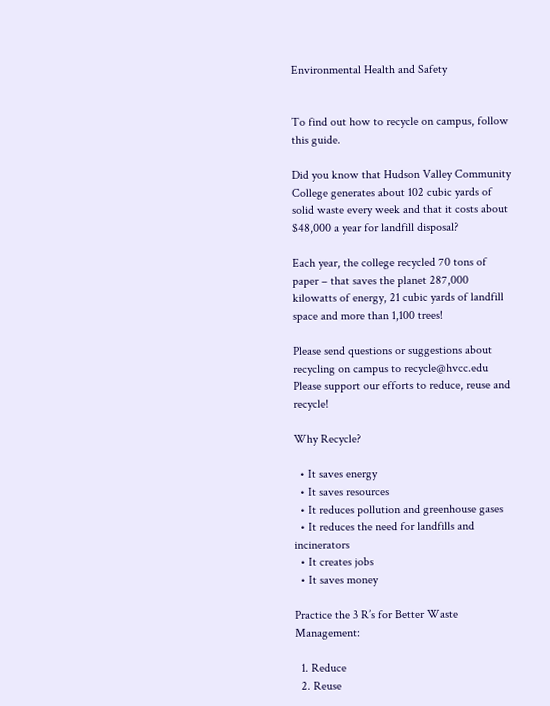Environmental Health and Safety


To find out how to recycle on campus, follow this guide.

Did you know that Hudson Valley Community College generates about 102 cubic yards of solid waste every week and that it costs about $48,000 a year for landfill disposal?

Each year, the college recycled 70 tons of paper – that saves the planet 287,000 kilowatts of energy, 21 cubic yards of landfill space and more than 1,100 trees!

Please send questions or suggestions about recycling on campus to recycle@hvcc.edu
Please support our efforts to reduce, reuse and recycle!

Why Recycle?

  • It saves energy
  • It saves resources
  • It reduces pollution and greenhouse gases
  • It reduces the need for landfills and incinerators
  • It creates jobs
  • It saves money

Practice the 3 R’s for Better Waste Management:

  1. Reduce
  2. Reuse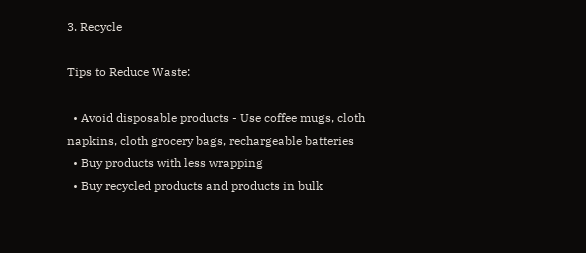3. Recycle

Tips to Reduce Waste:

  • Avoid disposable products - Use coffee mugs, cloth napkins, cloth grocery bags, rechargeable batteries
  • Buy products with less wrapping
  • Buy recycled products and products in bulk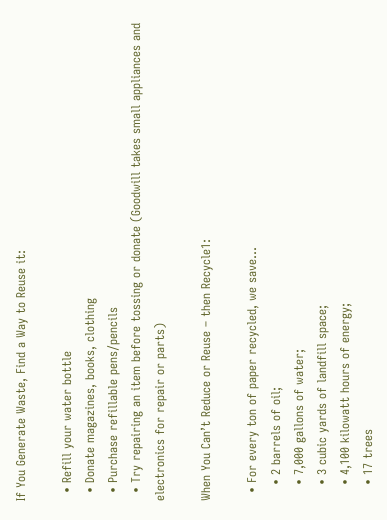If You Generate Waste, Find a Way to Reuse it:

  • Refill your water bottle
  • Donate magazines, books, clothing
  • Purchase refillable pens/pencils
  • Try repairing an item before tossing or donate (Goodwill takes small appliances and electronics for repair or parts)

When You Can’t Reduce or Reuse – then Recycle1:

  • For every ton of paper recycled, we save...
    • 2 barrels of oil;
    • 7,000 gallons of water;
    • 3 cubic yards of landfill space;
    • 4,100 kilowatt hours of energy;
    • 17 trees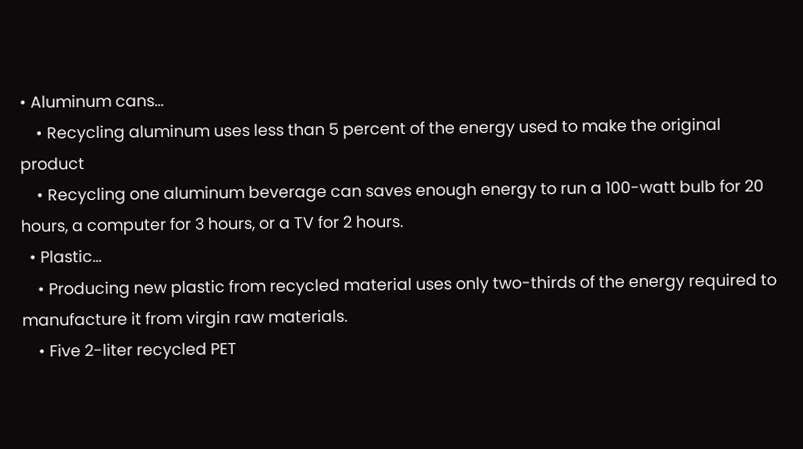• Aluminum cans…
    • Recycling aluminum uses less than 5 percent of the energy used to make the original product
    • Recycling one aluminum beverage can saves enough energy to run a 100-watt bulb for 20 hours, a computer for 3 hours, or a TV for 2 hours.
  • Plastic…
    • Producing new plastic from recycled material uses only two-thirds of the energy required to manufacture it from virgin raw materials.
    • Five 2-liter recycled PET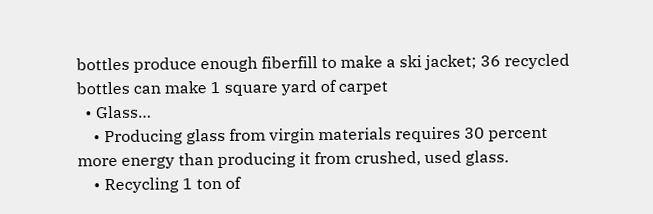bottles produce enough fiberfill to make a ski jacket; 36 recycled bottles can make 1 square yard of carpet
  • Glass…
    • Producing glass from virgin materials requires 30 percent more energy than producing it from crushed, used glass.
    • Recycling 1 ton of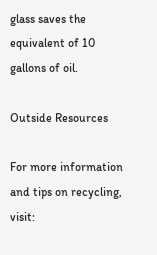glass saves the equivalent of 10 gallons of oil.

Outside Resources

For more information and tips on recycling, visit: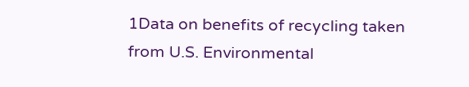1Data on benefits of recycling taken from U.S. Environmental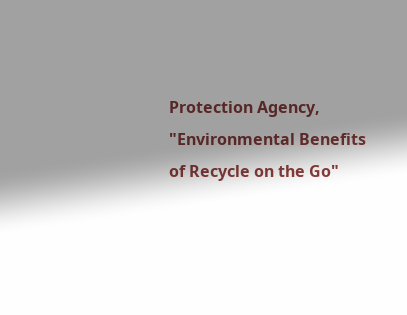Protection Agency, "Environmental Benefits of Recycle on the Go"